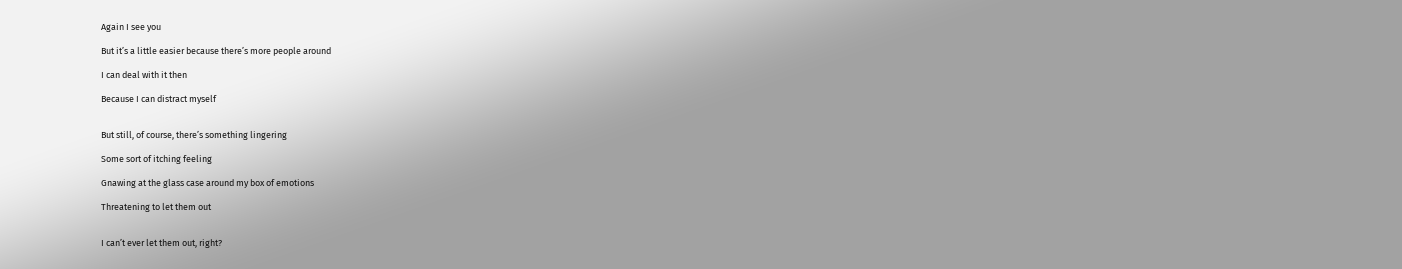Again I see you

But it’s a little easier because there’s more people around

I can deal with it then

Because I can distract myself


But still, of course, there’s something lingering

Some sort of itching feeling

Gnawing at the glass case around my box of emotions

Threatening to let them out


I can’t ever let them out, right?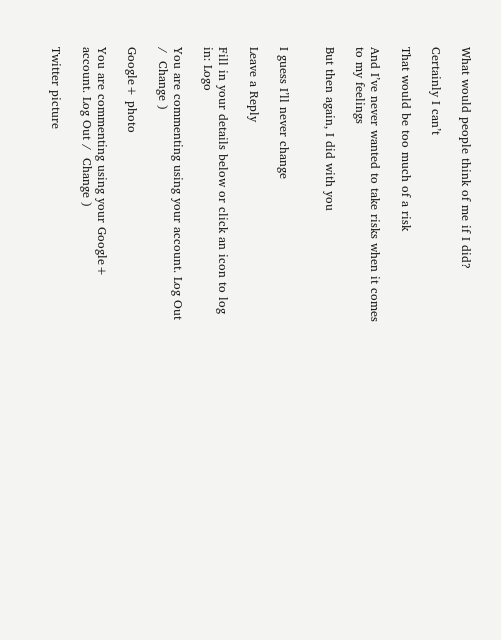What would people think of me if I did?

Certainly I can’t

That would be too much of a risk

And I’ve never wanted to take risks when it comes to my feelings

But then again, I did with you


I guess I’ll never change

Leave a Reply

Fill in your details below or click an icon to log in: Logo

You are commenting using your account. Log Out /  Change )

Google+ photo

You are commenting using your Google+ account. Log Out /  Change )

Twitter picture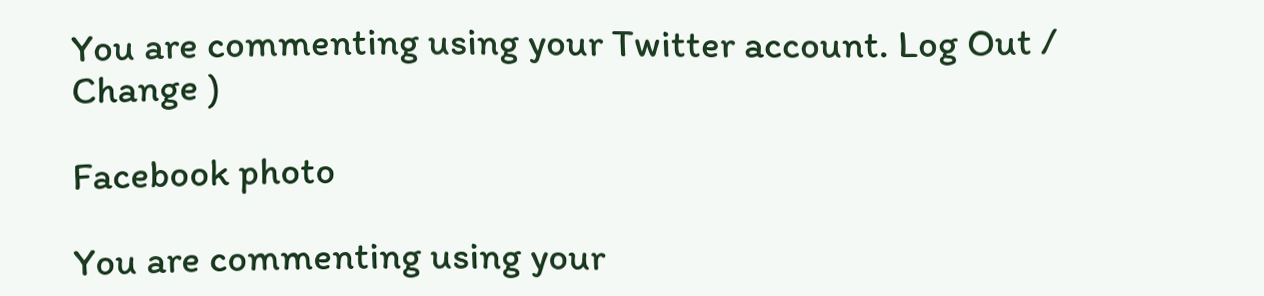You are commenting using your Twitter account. Log Out /  Change )

Facebook photo

You are commenting using your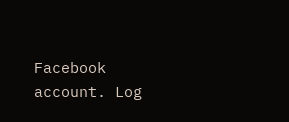Facebook account. Log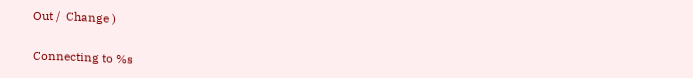Out /  Change )

Connecting to %s